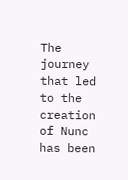The journey that led to the creation of Nunc has been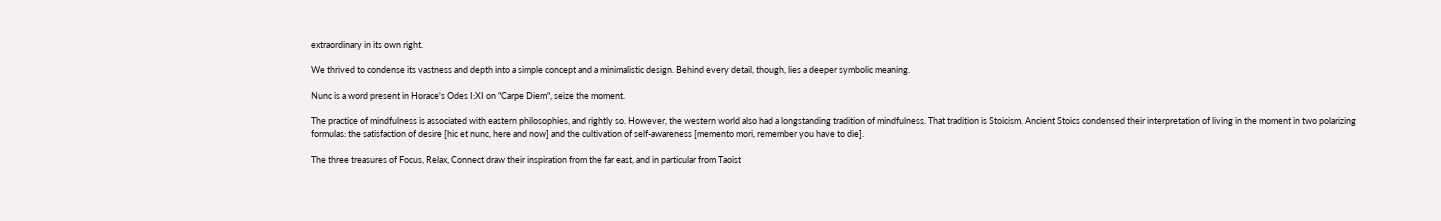extraordinary in its own right.

We thrived to condense its vastness and depth into a simple concept and a minimalistic design. Behind every detail, though, lies a deeper symbolic meaning.

Nunc is a word present in Horace's Odes I:XI on "Carpe Diem", seize the moment.

The practice of mindfulness is associated with eastern philosophies, and rightly so. However, the western world also had a longstanding tradition of mindfulness. That tradition is Stoicism. Ancient Stoics condensed their interpretation of living in the moment in two polarizing formulas: the satisfaction of desire [hic et nunc, here and now] and the cultivation of self-awareness [memento mori, remember you have to die].

The three treasures of Focus, Relax, Connect draw their inspiration from the far east, and in particular from Taoist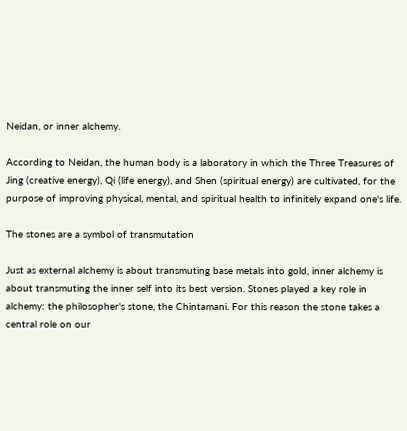Neidan, or inner alchemy.

According to Neidan, the human body is a laboratory in which the Three Treasures of Jing (creative energy), Qi (life energy), and Shen (spiritual energy) are cultivated, for the purpose of improving physical, mental, and spiritual health to infinitely expand one's life.

The stones are a symbol of transmutation

Just as external alchemy is about transmuting base metals into gold, inner alchemy is about transmuting the inner self into its best version. Stones played a key role in alchemy: the philosopher's stone, the Chintamani. For this reason the stone takes a central role on our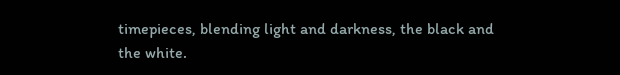timepieces, blending light and darkness, the black and the white.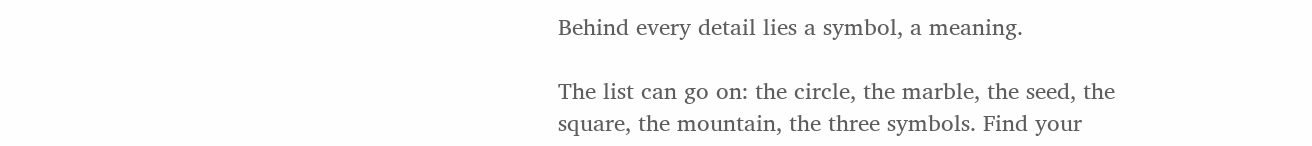Behind every detail lies a symbol, a meaning.

The list can go on: the circle, the marble, the seed, the square, the mountain, the three symbols. Find your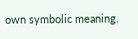own symbolic meaning.